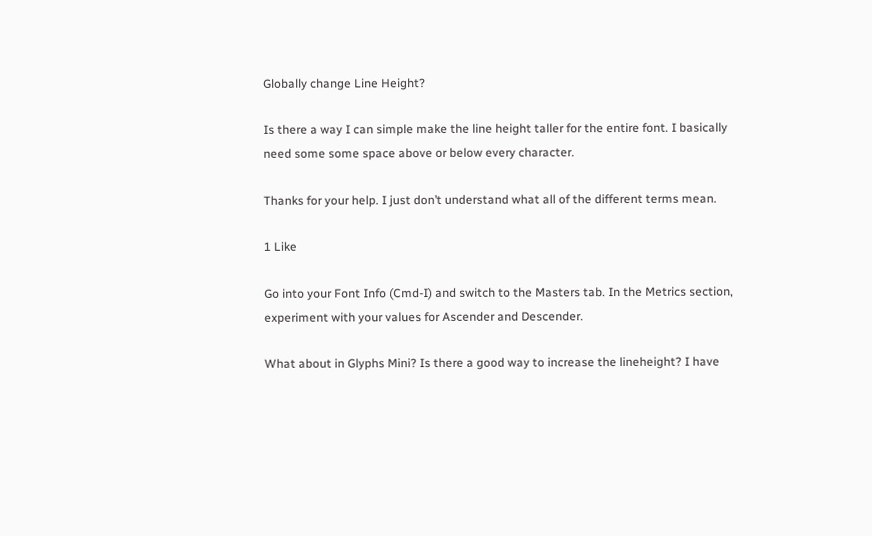Globally change Line Height?

Is there a way I can simple make the line height taller for the entire font. I basically need some some space above or below every character.

Thanks for your help. I just don’t understand what all of the different terms mean.

1 Like

Go into your Font Info (Cmd-I) and switch to the Masters tab. In the Metrics section, experiment with your values for Ascender and Descender.

What about in Glyphs Mini? Is there a good way to increase the lineheight? I have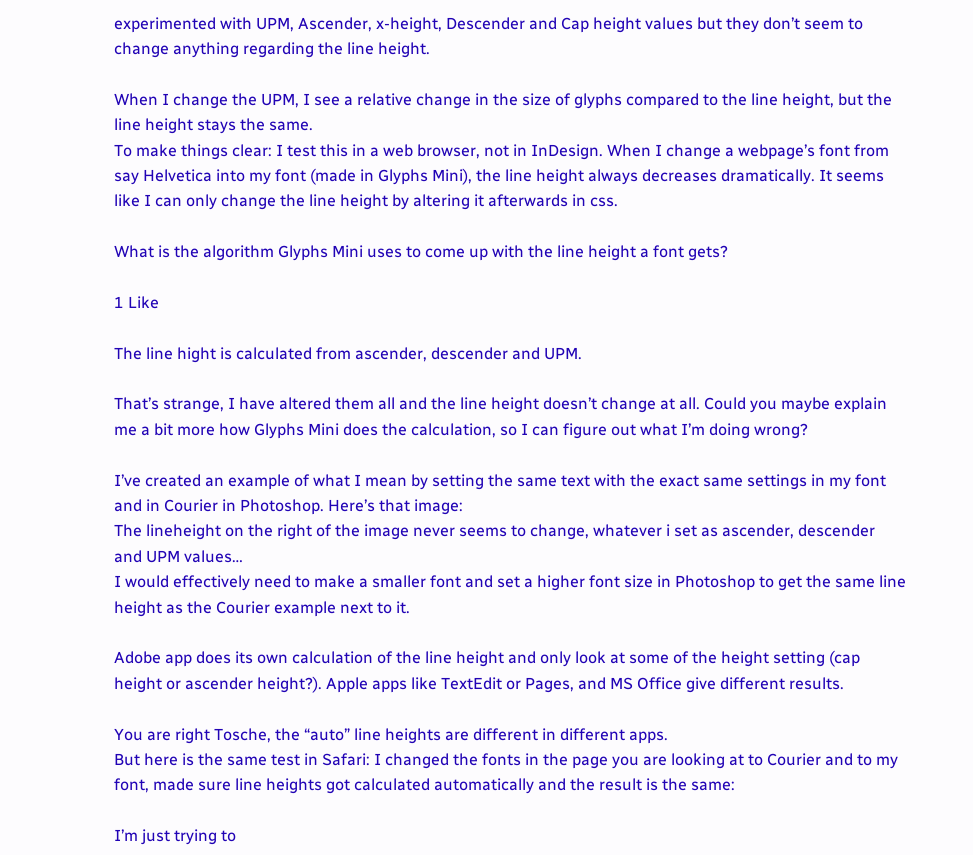experimented with UPM, Ascender, x-height, Descender and Cap height values but they don’t seem to change anything regarding the line height.

When I change the UPM, I see a relative change in the size of glyphs compared to the line height, but the line height stays the same.
To make things clear: I test this in a web browser, not in InDesign. When I change a webpage’s font from say Helvetica into my font (made in Glyphs Mini), the line height always decreases dramatically. It seems like I can only change the line height by altering it afterwards in css.

What is the algorithm Glyphs Mini uses to come up with the line height a font gets?

1 Like

The line hight is calculated from ascender, descender and UPM.

That’s strange, I have altered them all and the line height doesn’t change at all. Could you maybe explain me a bit more how Glyphs Mini does the calculation, so I can figure out what I’m doing wrong?

I’ve created an example of what I mean by setting the same text with the exact same settings in my font and in Courier in Photoshop. Here’s that image:
The lineheight on the right of the image never seems to change, whatever i set as ascender, descender and UPM values…
I would effectively need to make a smaller font and set a higher font size in Photoshop to get the same line height as the Courier example next to it.

Adobe app does its own calculation of the line height and only look at some of the height setting (cap height or ascender height?). Apple apps like TextEdit or Pages, and MS Office give different results.

You are right Tosche, the “auto” line heights are different in different apps.
But here is the same test in Safari: I changed the fonts in the page you are looking at to Courier and to my font, made sure line heights got calculated automatically and the result is the same:

I’m just trying to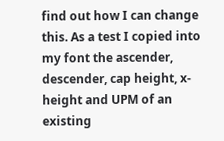find out how I can change this. As a test I copied into my font the ascender, descender, cap height, x-height and UPM of an existing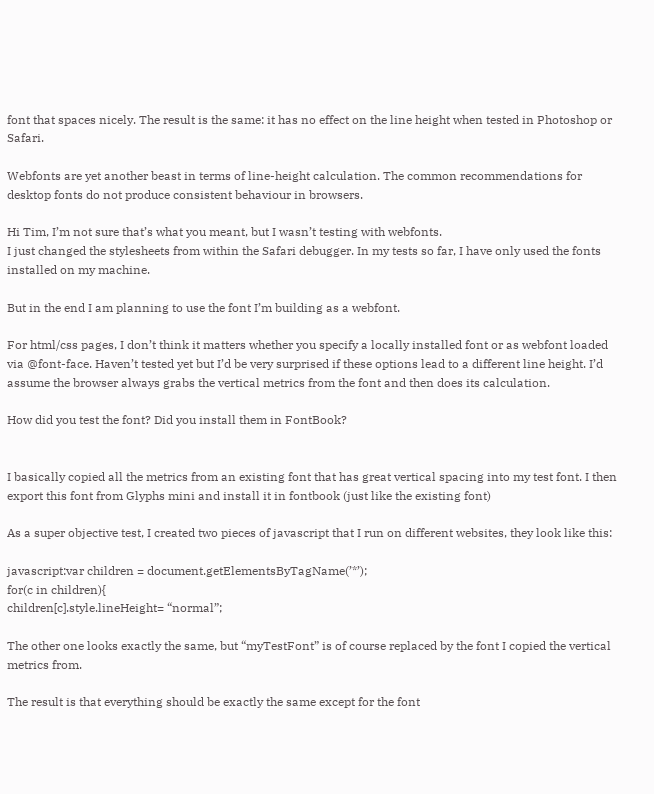font that spaces nicely. The result is the same: it has no effect on the line height when tested in Photoshop or Safari.

Webfonts are yet another beast in terms of line-height calculation. The common recommendations for desktop fonts do not produce consistent behaviour in browsers.

Hi Tim, I’m not sure that’s what you meant, but I wasn’t testing with webfonts.
I just changed the stylesheets from within the Safari debugger. In my tests so far, I have only used the fonts installed on my machine.

But in the end I am planning to use the font I’m building as a webfont.

For html/css pages, I don’t think it matters whether you specify a locally installed font or as webfont loaded via @font-face. Haven’t tested yet but I’d be very surprised if these options lead to a different line height. I’d assume the browser always grabs the vertical metrics from the font and then does its calculation.

How did you test the font? Did you install them in FontBook?


I basically copied all the metrics from an existing font that has great vertical spacing into my test font. I then export this font from Glyphs mini and install it in fontbook (just like the existing font)

As a super objective test, I created two pieces of javascript that I run on different websites, they look like this:

javascript:var children = document.getElementsByTagName(’*’);
for(c in children){
children[c].style.lineHeight= “normal”;

The other one looks exactly the same, but “myTestFont” is of course replaced by the font I copied the vertical metrics from.

The result is that everything should be exactly the same except for the font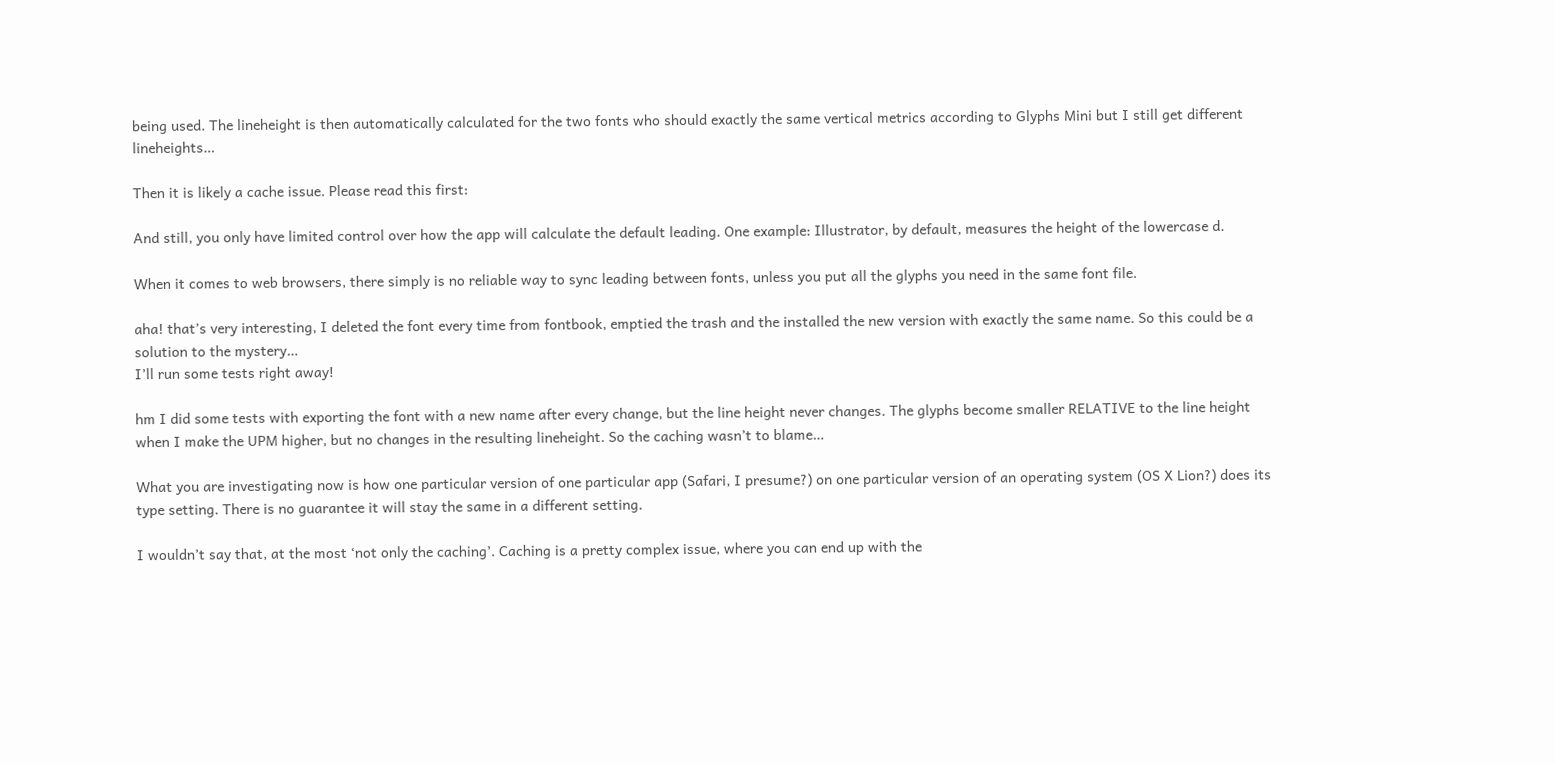being used. The lineheight is then automatically calculated for the two fonts who should exactly the same vertical metrics according to Glyphs Mini but I still get different lineheights…

Then it is likely a cache issue. Please read this first:

And still, you only have limited control over how the app will calculate the default leading. One example: Illustrator, by default, measures the height of the lowercase d.

When it comes to web browsers, there simply is no reliable way to sync leading between fonts, unless you put all the glyphs you need in the same font file.

aha! that’s very interesting, I deleted the font every time from fontbook, emptied the trash and the installed the new version with exactly the same name. So this could be a solution to the mystery…
I’ll run some tests right away!

hm I did some tests with exporting the font with a new name after every change, but the line height never changes. The glyphs become smaller RELATIVE to the line height when I make the UPM higher, but no changes in the resulting lineheight. So the caching wasn’t to blame…

What you are investigating now is how one particular version of one particular app (Safari, I presume?) on one particular version of an operating system (OS X Lion?) does its type setting. There is no guarantee it will stay the same in a different setting.

I wouldn’t say that, at the most ‘not only the caching’. Caching is a pretty complex issue, where you can end up with the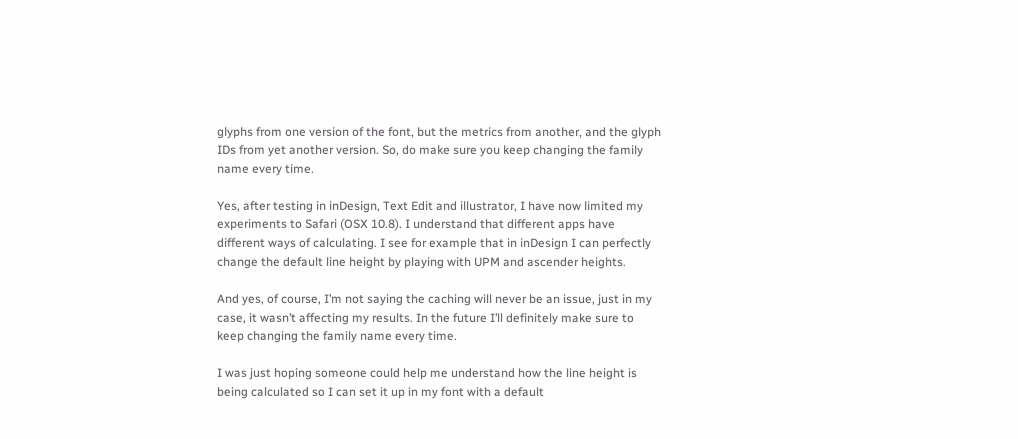glyphs from one version of the font, but the metrics from another, and the glyph IDs from yet another version. So, do make sure you keep changing the family name every time.

Yes, after testing in inDesign, Text Edit and illustrator, I have now limited my experiments to Safari (OSX 10.8). I understand that different apps have different ways of calculating. I see for example that in inDesign I can perfectly change the default line height by playing with UPM and ascender heights.

And yes, of course, I’m not saying the caching will never be an issue, just in my case, it wasn’t affecting my results. In the future I’ll definitely make sure to keep changing the family name every time.

I was just hoping someone could help me understand how the line height is being calculated so I can set it up in my font with a default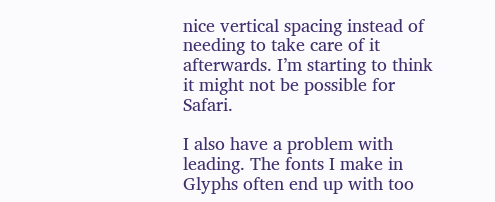nice vertical spacing instead of needing to take care of it afterwards. I’m starting to think it might not be possible for Safari.

I also have a problem with leading. The fonts I make in Glyphs often end up with too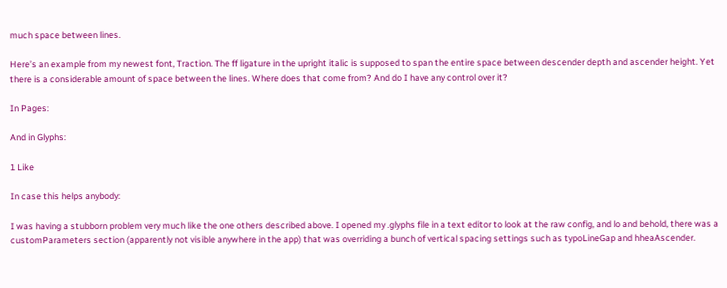much space between lines.

Here’s an example from my newest font, Traction. The ff ligature in the upright italic is supposed to span the entire space between descender depth and ascender height. Yet there is a considerable amount of space between the lines. Where does that come from? And do I have any control over it?

In Pages:

And in Glyphs:

1 Like

In case this helps anybody:

I was having a stubborn problem very much like the one others described above. I opened my .glyphs file in a text editor to look at the raw config, and lo and behold, there was a customParameters section (apparently not visible anywhere in the app) that was overriding a bunch of vertical spacing settings such as typoLineGap and hheaAscender.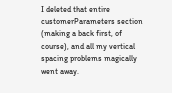I deleted that entire customerParameters section (making a back first, of course), and all my vertical spacing problems magically went away.